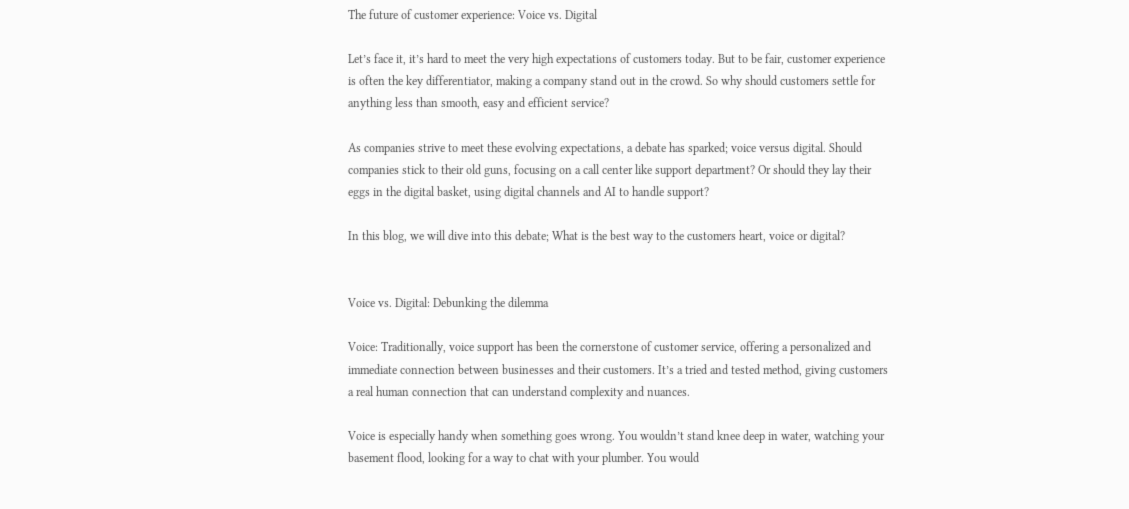The future of customer experience: Voice vs. Digital

Let’s face it, it’s hard to meet the very high expectations of customers today. But to be fair, customer experience is often the key differentiator, making a company stand out in the crowd. So why should customers settle for anything less than smooth, easy and efficient service?

As companies strive to meet these evolving expectations, a debate has sparked; voice versus digital. Should companies stick to their old guns, focusing on a call center like support department? Or should they lay their eggs in the digital basket, using digital channels and AI to handle support?

In this blog, we will dive into this debate; What is the best way to the customers heart, voice or digital?


Voice vs. Digital: Debunking the dilemma

Voice: Traditionally, voice support has been the cornerstone of customer service, offering a personalized and immediate connection between businesses and their customers. It’s a tried and tested method, giving customers a real human connection that can understand complexity and nuances.

Voice is especially handy when something goes wrong. You wouldn’t stand knee deep in water, watching your basement flood, looking for a way to chat with your plumber. You would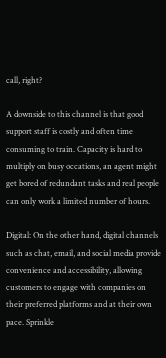call, right?

A downside to this channel is that good support staff is costly and often time consuming to train. Capacity is hard to multiply on busy occations, an agent might get bored of redundant tasks and real people can only work a limited number of hours.

Digital: On the other hand, digital channels such as chat, email, and social media provide convenience and accessibility, allowing customers to engage with companies on their preferred platforms and at their own pace. Sprinkle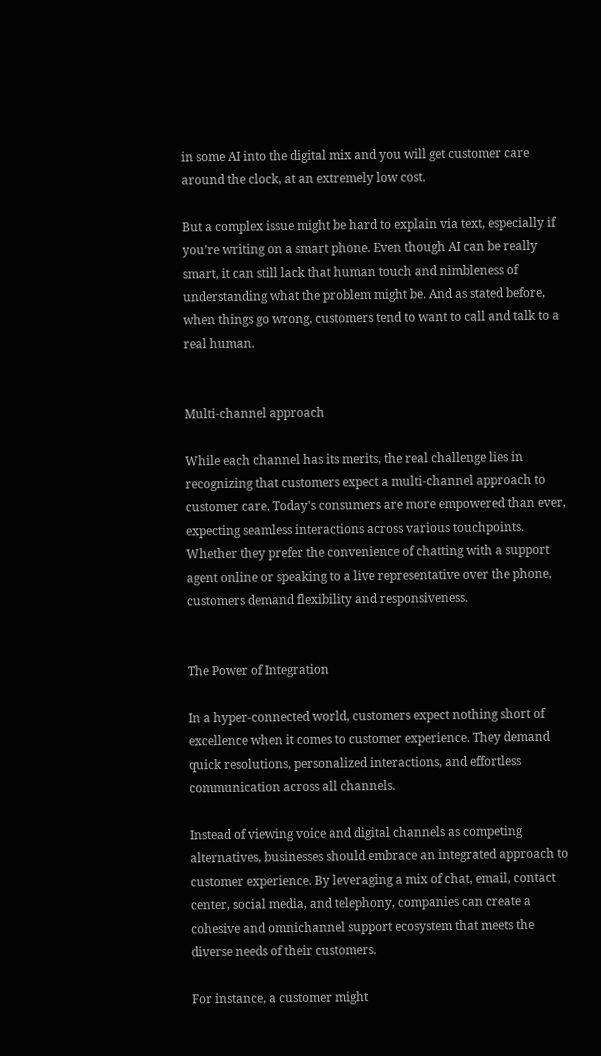in some AI into the digital mix and you will get customer care around the clock, at an extremely low cost.

But a complex issue might be hard to explain via text, especially if you’re writing on a smart phone. Even though AI can be really smart, it can still lack that human touch and nimbleness of understanding what the problem might be. And as stated before, when things go wrong, customers tend to want to call and talk to a real human.


Multi-channel approach

While each channel has its merits, the real challenge lies in recognizing that customers expect a multi-channel approach to customer care. Today's consumers are more empowered than ever, expecting seamless interactions across various touchpoints. Whether they prefer the convenience of chatting with a support agent online or speaking to a live representative over the phone, customers demand flexibility and responsiveness.


The Power of Integration

In a hyper-connected world, customers expect nothing short of excellence when it comes to customer experience. They demand quick resolutions, personalized interactions, and effortless communication across all channels.

Instead of viewing voice and digital channels as competing alternatives, businesses should embrace an integrated approach to customer experience. By leveraging a mix of chat, email, contact center, social media, and telephony, companies can create a cohesive and omnichannel support ecosystem that meets the diverse needs of their customers.

For instance, a customer might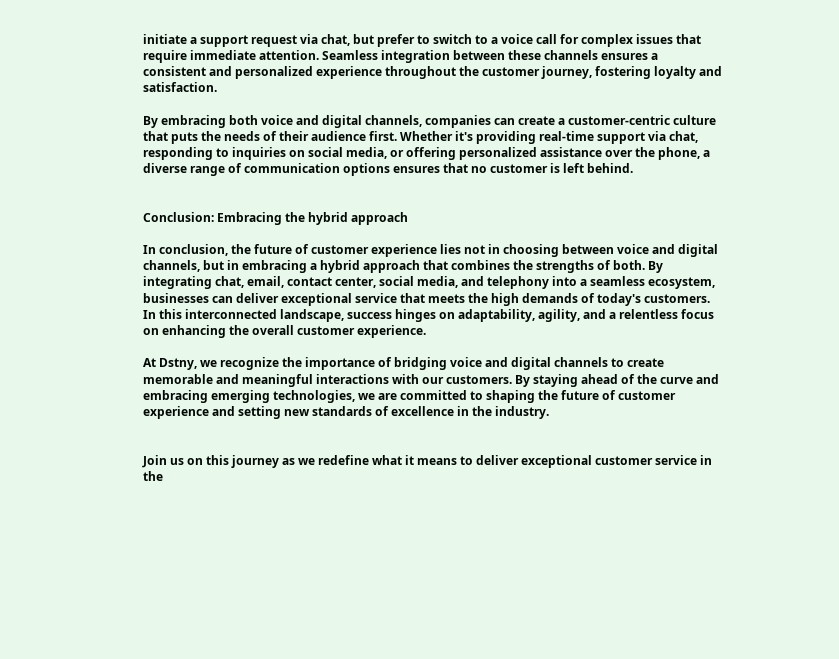initiate a support request via chat, but prefer to switch to a voice call for complex issues that require immediate attention. Seamless integration between these channels ensures a consistent and personalized experience throughout the customer journey, fostering loyalty and satisfaction.

By embracing both voice and digital channels, companies can create a customer-centric culture that puts the needs of their audience first. Whether it's providing real-time support via chat, responding to inquiries on social media, or offering personalized assistance over the phone, a diverse range of communication options ensures that no customer is left behind.


Conclusion: Embracing the hybrid approach

In conclusion, the future of customer experience lies not in choosing between voice and digital channels, but in embracing a hybrid approach that combines the strengths of both. By integrating chat, email, contact center, social media, and telephony into a seamless ecosystem, businesses can deliver exceptional service that meets the high demands of today's customers. In this interconnected landscape, success hinges on adaptability, agility, and a relentless focus on enhancing the overall customer experience.

At Dstny, we recognize the importance of bridging voice and digital channels to create memorable and meaningful interactions with our customers. By staying ahead of the curve and embracing emerging technologies, we are committed to shaping the future of customer experience and setting new standards of excellence in the industry.


Join us on this journey as we redefine what it means to deliver exceptional customer service in the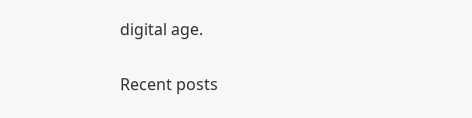digital age.

Recent posts